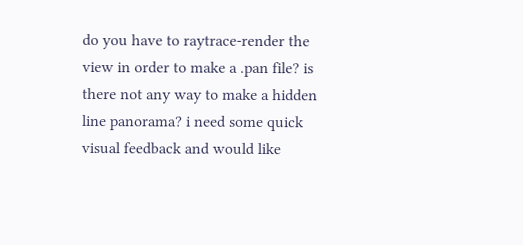do you have to raytrace-render the view in order to make a .pan file? is there not any way to make a hidden line panorama? i need some quick visual feedback and would like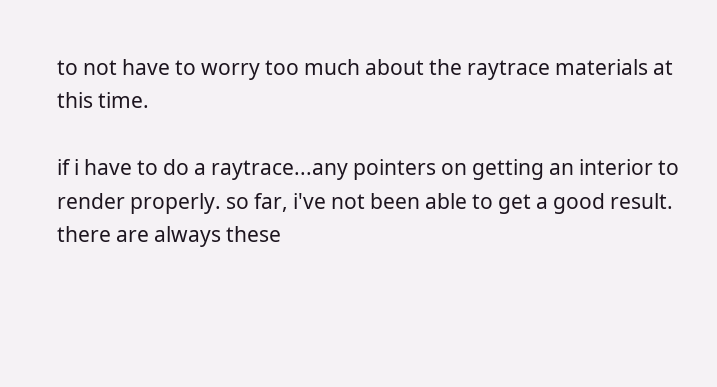to not have to worry too much about the raytrace materials at this time.

if i have to do a raytrace...any pointers on getting an interior to render properly. so far, i've not been able to get a good result. there are always these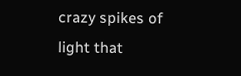crazy spikes of light that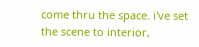come thru the space. i've set the scene to interior,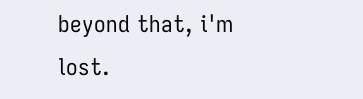beyond that, i'm lost.